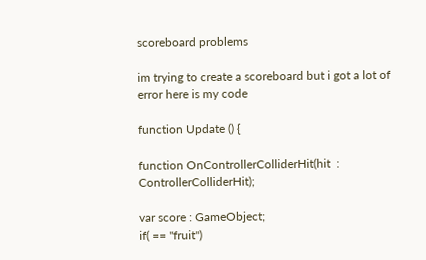scoreboard problems

im trying to create a scoreboard but i got a lot of error here is my code

function Update () {

function OnControllerColliderHit(hit  : ControllerColliderHit);

var score : GameObject;
if( == "fruit")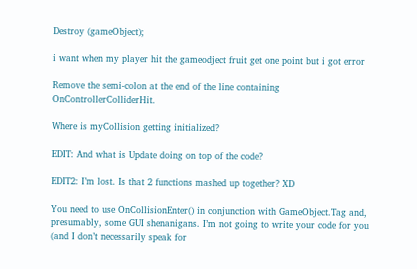Destroy (gameObject);

i want when my player hit the gameodject fruit get one point but i got error

Remove the semi-colon at the end of the line containing OnControllerColliderHit.

Where is myCollision getting initialized?

EDIT: And what is Update doing on top of the code?

EDIT2: I’m lost. Is that 2 functions mashed up together? XD

You need to use OnCollisionEnter() in conjunction with GameObject.Tag and, presumably, some GUI shenanigans. I’m not going to write your code for you (and I don’t necessarily speak for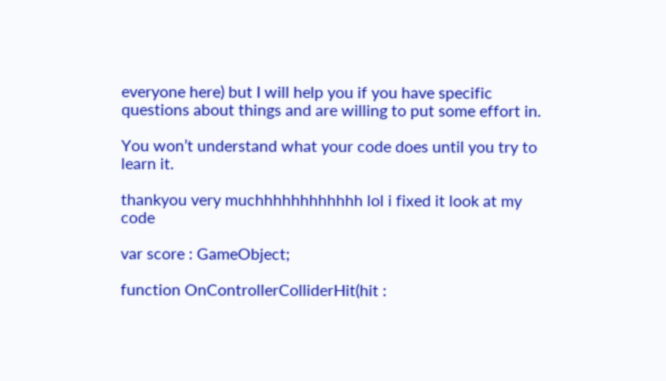everyone here) but I will help you if you have specific questions about things and are willing to put some effort in.

You won’t understand what your code does until you try to learn it.

thankyou very muchhhhhhhhhhhh lol i fixed it look at my code

var score : GameObject;

function OnControllerColliderHit(hit :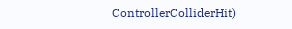ControllerColliderHit)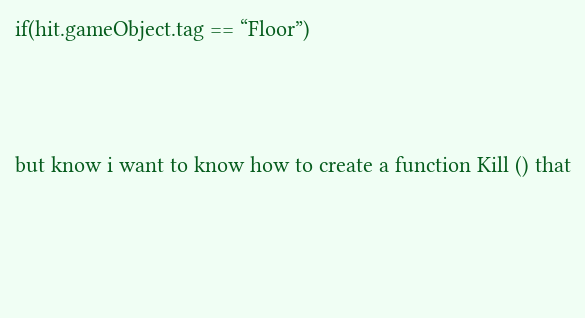if(hit.gameObject.tag == “Floor”)



but know i want to know how to create a function Kill () that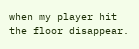when my player hit the floor disappear.